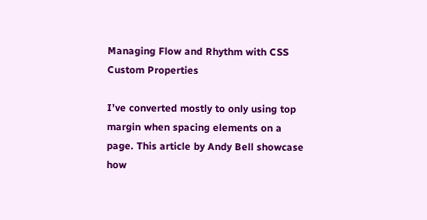Managing Flow and Rhythm with CSS Custom Properties

I’ve converted mostly to only using top margin when spacing elements on a page. This article by Andy Bell showcase how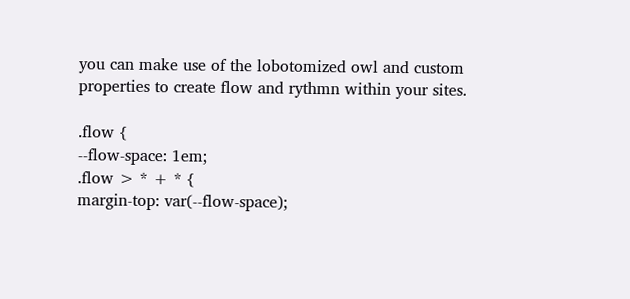you can make use of the lobotomized owl and custom properties to create flow and rythmn within your sites.

.flow {
--flow-space: 1em;
.flow > * + * {
margin-top: var(--flow-space);